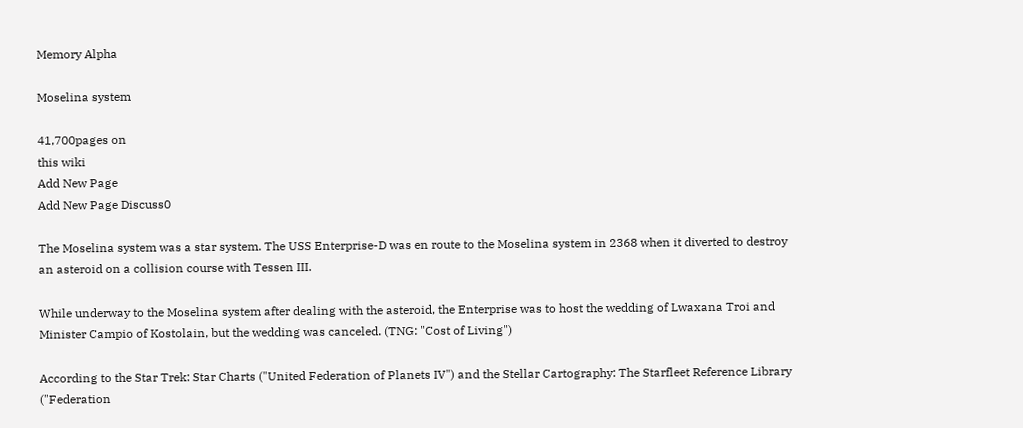Memory Alpha

Moselina system

41,700pages on
this wiki
Add New Page
Add New Page Discuss0

The Moselina system was a star system. The USS Enterprise-D was en route to the Moselina system in 2368 when it diverted to destroy an asteroid on a collision course with Tessen III.

While underway to the Moselina system after dealing with the asteroid, the Enterprise was to host the wedding of Lwaxana Troi and Minister Campio of Kostolain, but the wedding was canceled. (TNG: "Cost of Living")

According to the Star Trek: Star Charts ("United Federation of Planets IV") and the Stellar Cartography: The Starfleet Reference Library ("Federation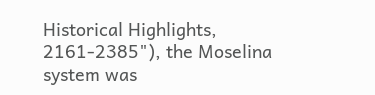Historical Highlights, 2161-2385"), the Moselina system was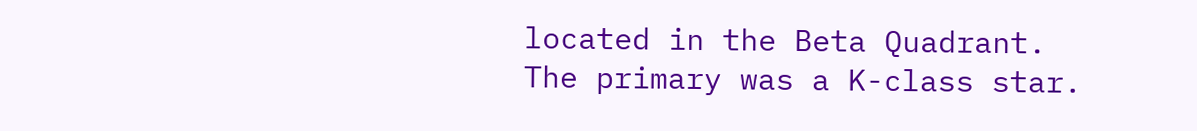located in the Beta Quadrant. The primary was a K-class star.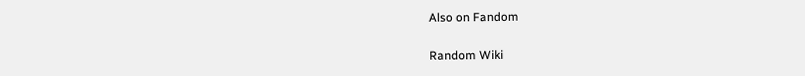Also on Fandom

Random Wiki